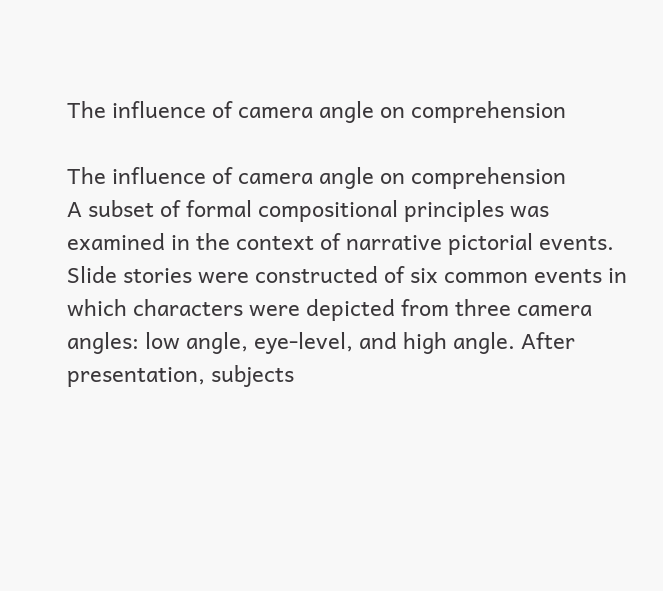The influence of camera angle on comprehension

The influence of camera angle on comprehension
A subset of formal compositional principles was examined in the context of narrative pictorial events. Slide stories were constructed of six common events in which characters were depicted from three camera angles: low angle, eye-level, and high angle. After presentation, subjects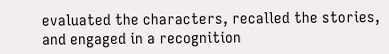evaluated the characters, recalled the stories, and engaged in a recognition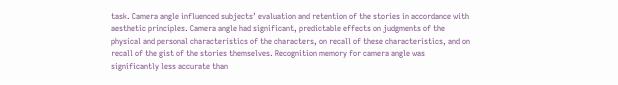task. Camera angle influenced subjects’ evaluation and retention of the stories in accordance with aesthetic principles. Camera angle had significant, predictable effects on judgments of the physical and personal characteristics of the characters, on recall of these characteristics, and on recall of the gist of the stories themselves. Recognition memory for camera angle was significantly less accurate than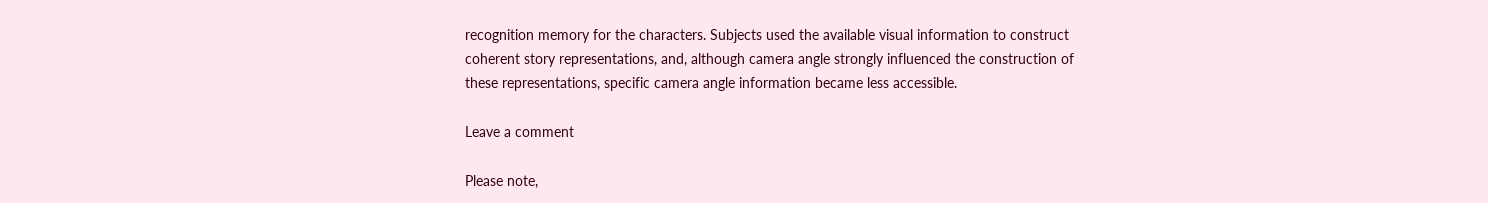recognition memory for the characters. Subjects used the available visual information to construct coherent story representations, and, although camera angle strongly influenced the construction of these representations, specific camera angle information became less accessible.

Leave a comment

Please note,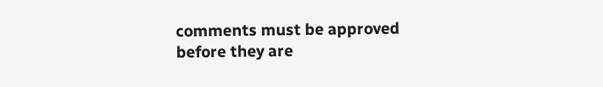comments must be approved before they are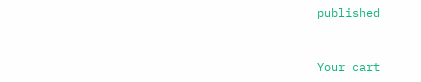published


Your cart